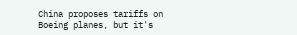China proposes tariffs on Boeing planes, but it's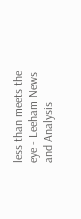less than meets the eye - Leeham News and Analysis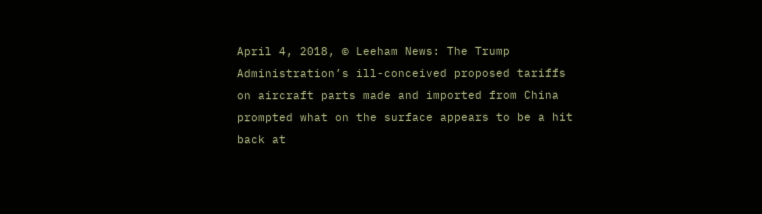April 4, 2018, © Leeham News: The Trump Administration’s ill-conceived proposed tariffs on aircraft parts made and imported from China prompted what on the surface appears to be a hit back at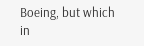Boeing, but which in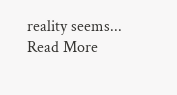reality seems... Read More